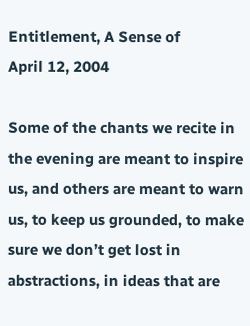Entitlement, A Sense of
April 12, 2004

Some of the chants we recite in the evening are meant to inspire us, and others are meant to warn us, to keep us grounded, to make sure we don’t get lost in abstractions, in ideas that are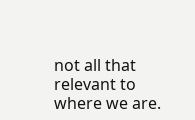not all that relevant to where we are.